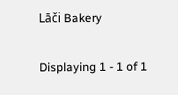Lāči Bakery

Displaying 1 - 1 of 1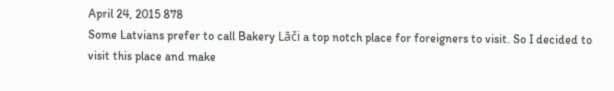April 24, 2015 878
Some Latvians prefer to call Bakery Lāči a top notch place for foreigners to visit. So I decided to visit this place and make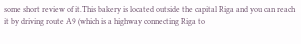some short review of it.This bakery is located outside the capital Riga and you can reach it by driving route A9 (which is a highway connecting Riga to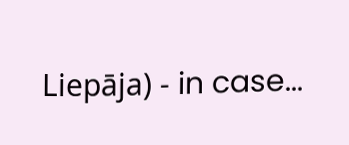Liepāja) - in case...